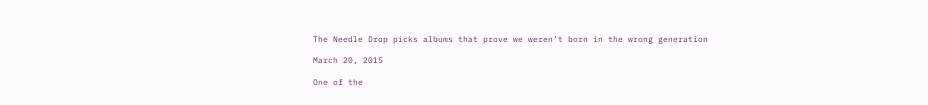The Needle Drop picks albums that prove we weren’t born in the wrong generation

March 20, 2015

One of the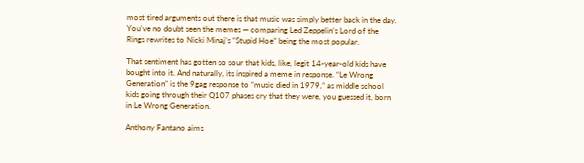most tired arguments out there is that music was simply better back in the day. You’ve no doubt seen the memes — comparing Led Zeppelin’s Lord of the Rings rewrites to Nicki Minaj’s “Stupid Hoe” being the most popular.

That sentiment has gotten so sour that kids, like, legit 14-year-old kids have bought into it. And naturally, its inspired a meme in response. “Le Wrong Generation” is the 9gag response to “music died in 1979,” as middle school kids going through their Q107 phases cry that they were, you guessed it, born in Le Wrong Generation.

Anthony Fantano aims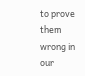to prove them wrong in our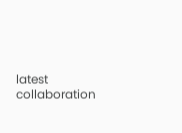latest collaboration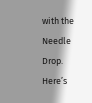with the Needle Drop. Here’s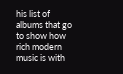his list of albums that go to show how rich modern music is with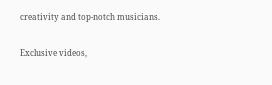creativity and top-notch musicians.

Exclusive videos,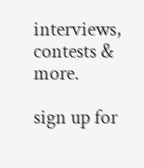interviews, contests & more.

sign up for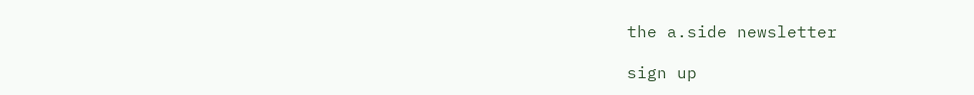the a.side newsletter

sign up